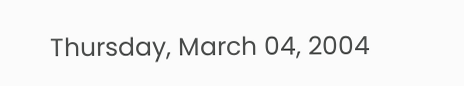Thursday, March 04, 2004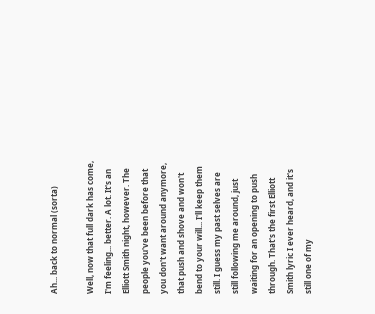Ah... back to normal (sorta)

Well, now that full dark has come, I'm feeling... better. A lot. It's an Elliott Smith night, however. The people you've been before that you don't want around anymore, that push and shove and won't bend to your will... I'll keep them still. I guess my past selves are still following me around, just waiting for an opening to push through. That's the first Elliott Smith lyric I ever heard, and it's still one of my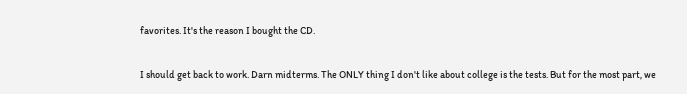favorites. It's the reason I bought the CD.

I should get back to work. Darn midterms. The ONLY thing I don't like about college is the tests. But for the most part, we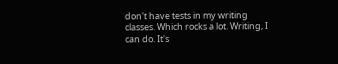don't have tests in my writing classes. Which rocks a lot. Writing, I can do. It's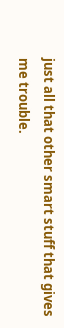just all that other smart stuff that gives me trouble.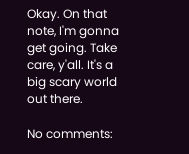Okay. On that note, I'm gonna get going. Take care, y'all. It's a big scary world out there.

No comments: